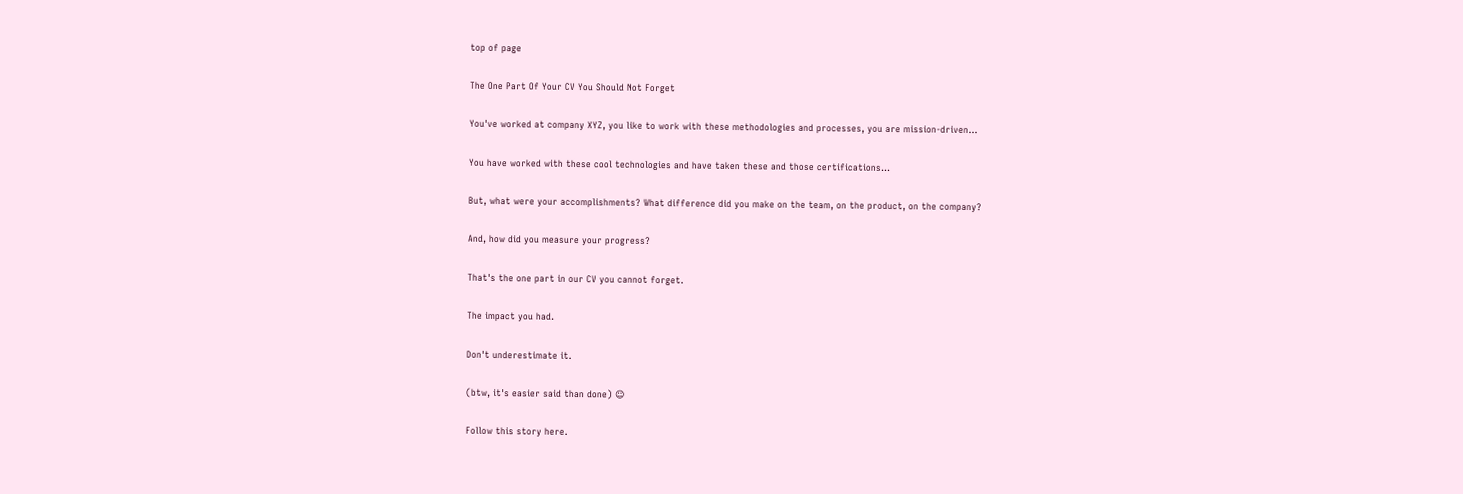top of page

The One Part Of Your CV You Should Not Forget

You've worked at company XYZ, you like to work with these methodologies and processes, you are mission-driven...

You have worked with these cool technologies and have taken these and those certifications...

But, what were your accomplishments? What difference did you make on the team, on the product, on the company?

And, how did you measure your progress?

That's the one part in our CV you cannot forget.

The impact you had.

Don't underestimate it.

(btw, it's easier said than done) ☺

Follow this story here.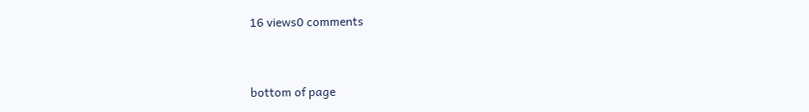16 views0 comments


bottom of page